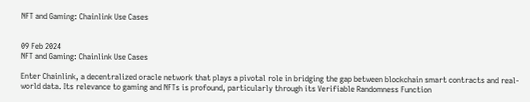NFT and Gaming: Chainlink Use Cases


09 Feb 2024
NFT and Gaming: Chainlink Use Cases

Enter Chainlink, a decentralized oracle network that plays a pivotal role in bridging the gap between blockchain smart contracts and real-world data. Its relevance to gaming and NFTs is profound, particularly through its Verifiable Randomness Function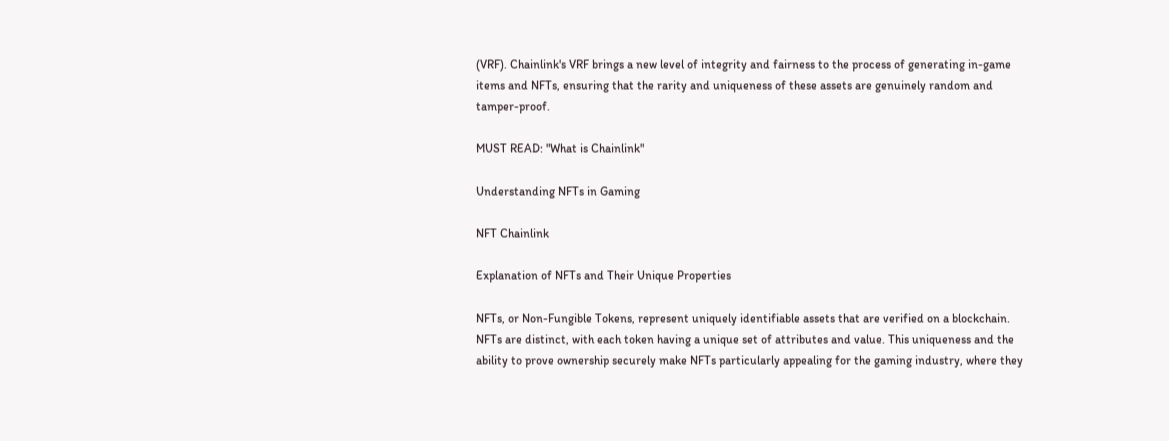(VRF). Chainlink's VRF brings a new level of integrity and fairness to the process of generating in-game items and NFTs, ensuring that the rarity and uniqueness of these assets are genuinely random and tamper-proof.

MUST READ: "What is Chainlink"

Understanding NFTs in Gaming

NFT Chainlink

Explanation of NFTs and Their Unique Properties

NFTs, or Non-Fungible Tokens, represent uniquely identifiable assets that are verified on a blockchain. NFTs are distinct, with each token having a unique set of attributes and value. This uniqueness and the ability to prove ownership securely make NFTs particularly appealing for the gaming industry, where they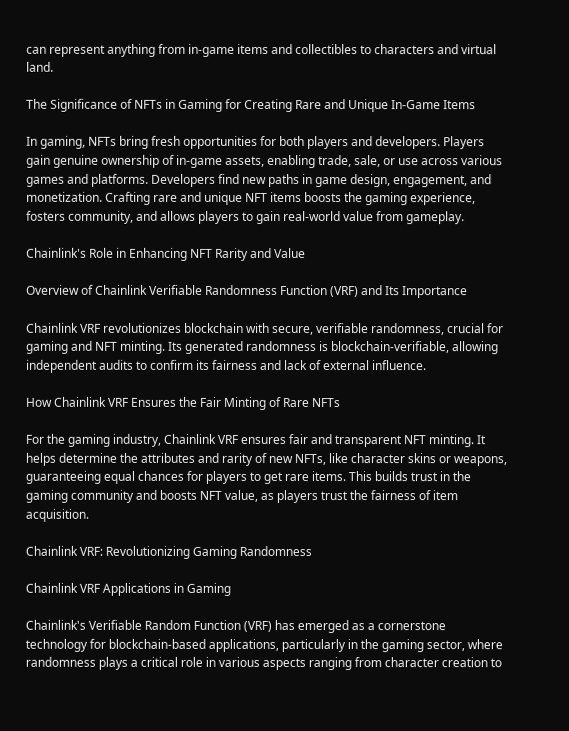can represent anything from in-game items and collectibles to characters and virtual land.

The Significance of NFTs in Gaming for Creating Rare and Unique In-Game Items

In gaming, NFTs bring fresh opportunities for both players and developers. Players gain genuine ownership of in-game assets, enabling trade, sale, or use across various games and platforms. Developers find new paths in game design, engagement, and monetization. Crafting rare and unique NFT items boosts the gaming experience, fosters community, and allows players to gain real-world value from gameplay.

Chainlink's Role in Enhancing NFT Rarity and Value

Overview of Chainlink Verifiable Randomness Function (VRF) and Its Importance

Chainlink VRF revolutionizes blockchain with secure, verifiable randomness, crucial for gaming and NFT minting. Its generated randomness is blockchain-verifiable, allowing independent audits to confirm its fairness and lack of external influence.

How Chainlink VRF Ensures the Fair Minting of Rare NFTs

For the gaming industry, Chainlink VRF ensures fair and transparent NFT minting. It helps determine the attributes and rarity of new NFTs, like character skins or weapons, guaranteeing equal chances for players to get rare items. This builds trust in the gaming community and boosts NFT value, as players trust the fairness of item acquisition.

Chainlink VRF: Revolutionizing Gaming Randomness

Chainlink VRF Applications in Gaming

Chainlink's Verifiable Random Function (VRF) has emerged as a cornerstone technology for blockchain-based applications, particularly in the gaming sector, where randomness plays a critical role in various aspects ranging from character creation to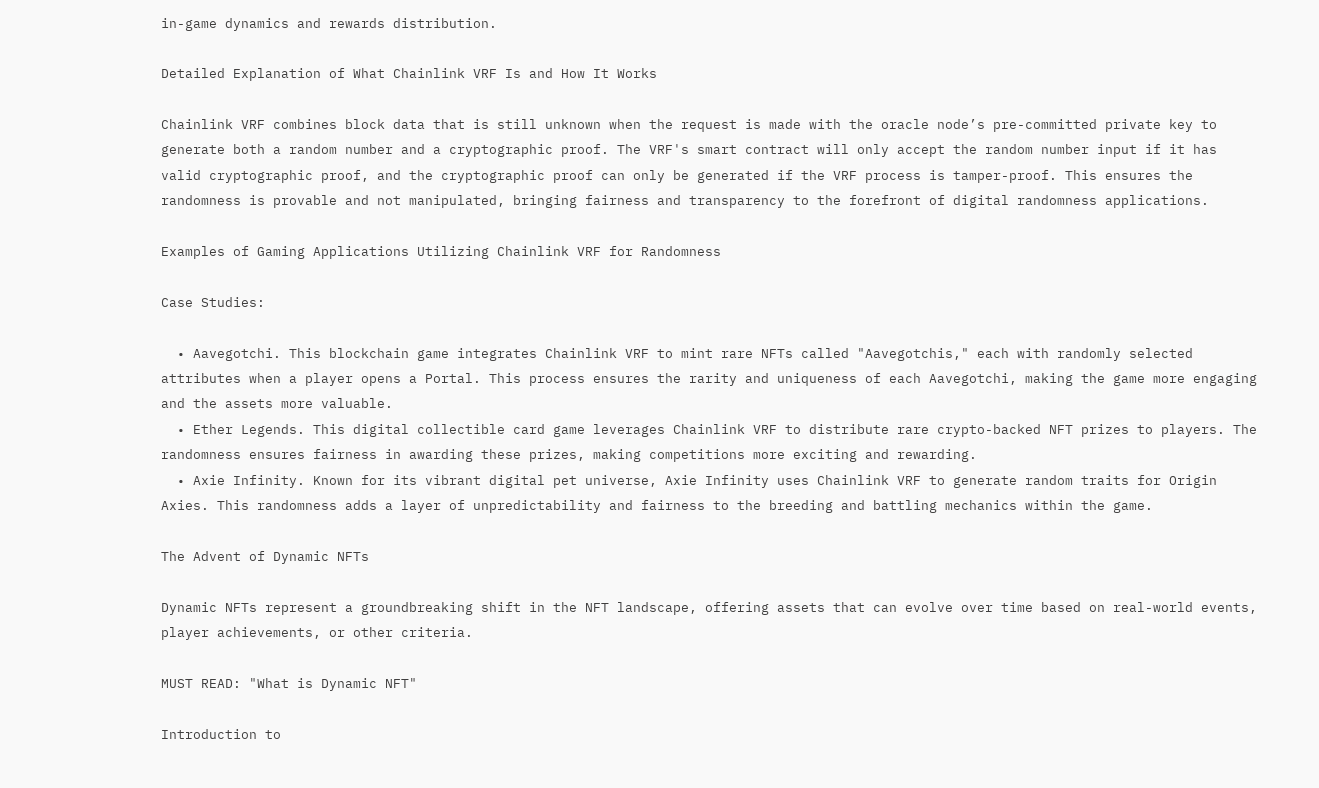in-game dynamics and rewards distribution.

Detailed Explanation of What Chainlink VRF Is and How It Works

Chainlink VRF combines block data that is still unknown when the request is made with the oracle node’s pre-committed private key to generate both a random number and a cryptographic proof. The VRF's smart contract will only accept the random number input if it has valid cryptographic proof, and the cryptographic proof can only be generated if the VRF process is tamper-proof. This ensures the randomness is provable and not manipulated, bringing fairness and transparency to the forefront of digital randomness applications.

Examples of Gaming Applications Utilizing Chainlink VRF for Randomness

Case Studies:

  • Aavegotchi. This blockchain game integrates Chainlink VRF to mint rare NFTs called "Aavegotchis," each with randomly selected attributes when a player opens a Portal. This process ensures the rarity and uniqueness of each Aavegotchi, making the game more engaging and the assets more valuable.
  • Ether Legends. This digital collectible card game leverages Chainlink VRF to distribute rare crypto-backed NFT prizes to players. The randomness ensures fairness in awarding these prizes, making competitions more exciting and rewarding.
  • Axie Infinity. Known for its vibrant digital pet universe, Axie Infinity uses Chainlink VRF to generate random traits for Origin Axies. This randomness adds a layer of unpredictability and fairness to the breeding and battling mechanics within the game.

The Advent of Dynamic NFTs

Dynamic NFTs represent a groundbreaking shift in the NFT landscape, offering assets that can evolve over time based on real-world events, player achievements, or other criteria.

MUST READ: "What is Dynamic NFT"

Introduction to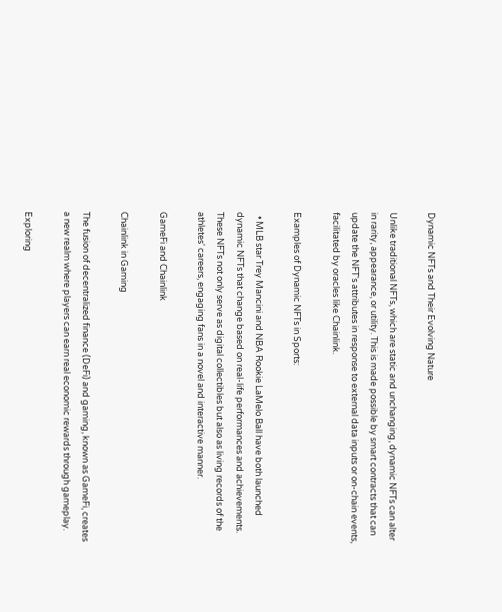Dynamic NFTs and Their Evolving Nature

Unlike traditional NFTs, which are static and unchanging, dynamic NFTs can alter in rarity, appearance, or utility. This is made possible by smart contracts that can update the NFT's attributes in response to external data inputs or on-chain events, facilitated by oracles like Chainlink.

Examples of Dynamic NFTs in Sports:

  • MLB star Trey Mancini and NBA Rookie LaMelo Ball have both launched dynamic NFTs that change based on real-life performances and achievements. These NFTs not only serve as digital collectibles but also as living records of the athletes' careers, engaging fans in a novel and interactive manner.

GameFi and Chainlink

Chainlink in Gaming

The fusion of decentralized finance (DeFi) and gaming, known as GameFi, creates a new realm where players can earn real economic rewards through gameplay.

Exploring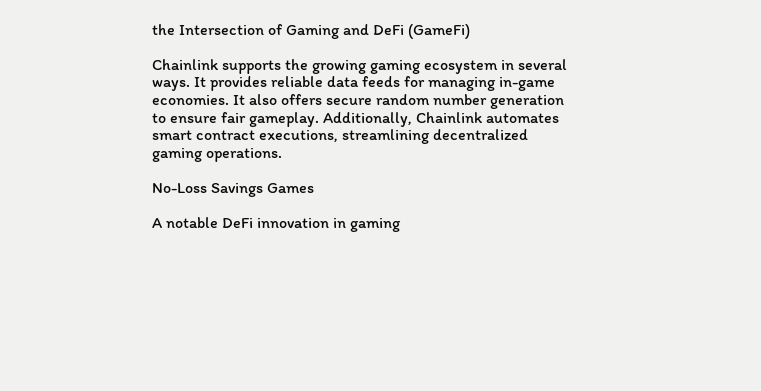the Intersection of Gaming and DeFi (GameFi)

Chainlink supports the growing gaming ecosystem in several ways. It provides reliable data feeds for managing in-game economies. It also offers secure random number generation to ensure fair gameplay. Additionally, Chainlink automates smart contract executions, streamlining decentralized gaming operations.

No-Loss Savings Games

A notable DeFi innovation in gaming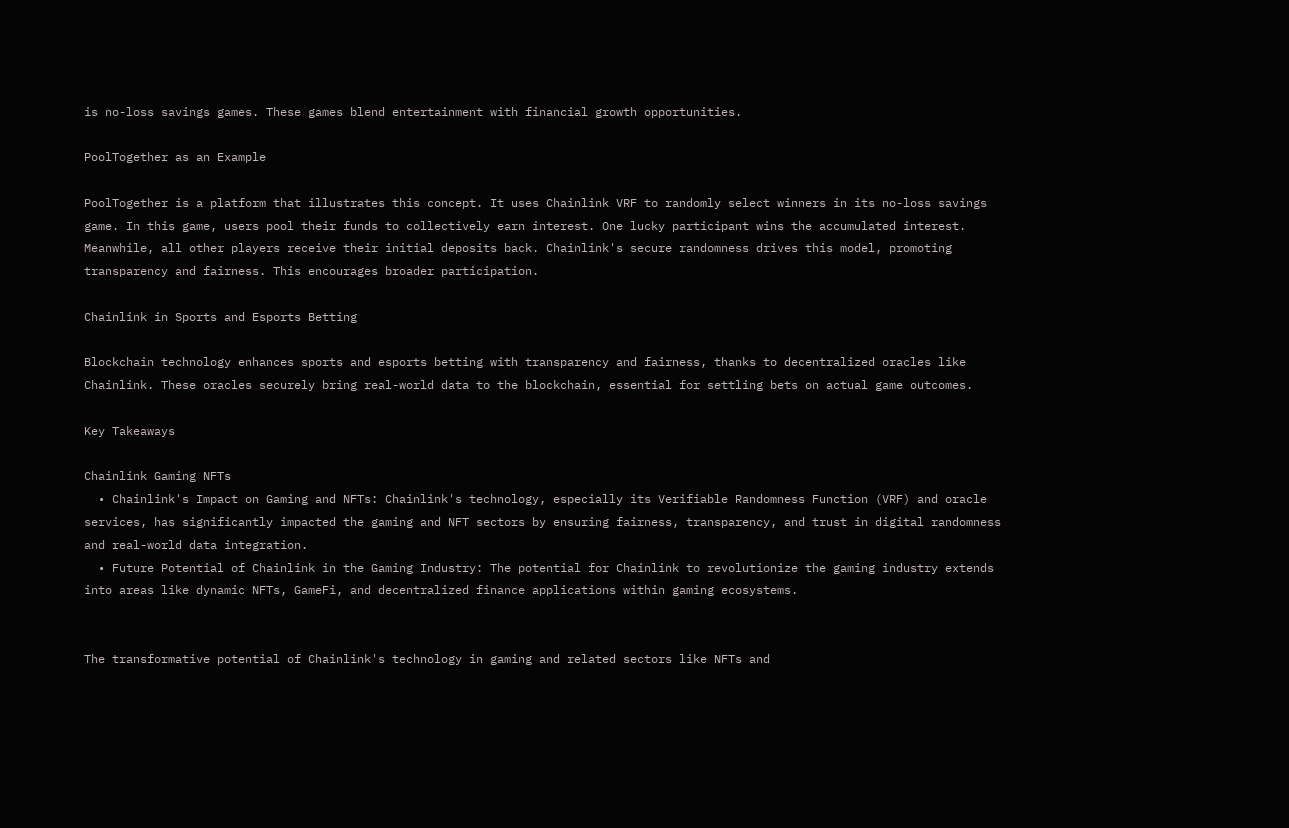is no-loss savings games. These games blend entertainment with financial growth opportunities.

PoolTogether as an Example

PoolTogether is a platform that illustrates this concept. It uses Chainlink VRF to randomly select winners in its no-loss savings game. In this game, users pool their funds to collectively earn interest. One lucky participant wins the accumulated interest. Meanwhile, all other players receive their initial deposits back. Chainlink's secure randomness drives this model, promoting transparency and fairness. This encourages broader participation.

Chainlink in Sports and Esports Betting

Blockchain technology enhances sports and esports betting with transparency and fairness, thanks to decentralized oracles like Chainlink. These oracles securely bring real-world data to the blockchain, essential for settling bets on actual game outcomes.

Key Takeaways

Chainlink Gaming NFTs
  • Chainlink's Impact on Gaming and NFTs: Chainlink's technology, especially its Verifiable Randomness Function (VRF) and oracle services, has significantly impacted the gaming and NFT sectors by ensuring fairness, transparency, and trust in digital randomness and real-world data integration.
  • Future Potential of Chainlink in the Gaming Industry: The potential for Chainlink to revolutionize the gaming industry extends into areas like dynamic NFTs, GameFi, and decentralized finance applications within gaming ecosystems.


The transformative potential of Chainlink's technology in gaming and related sectors like NFTs and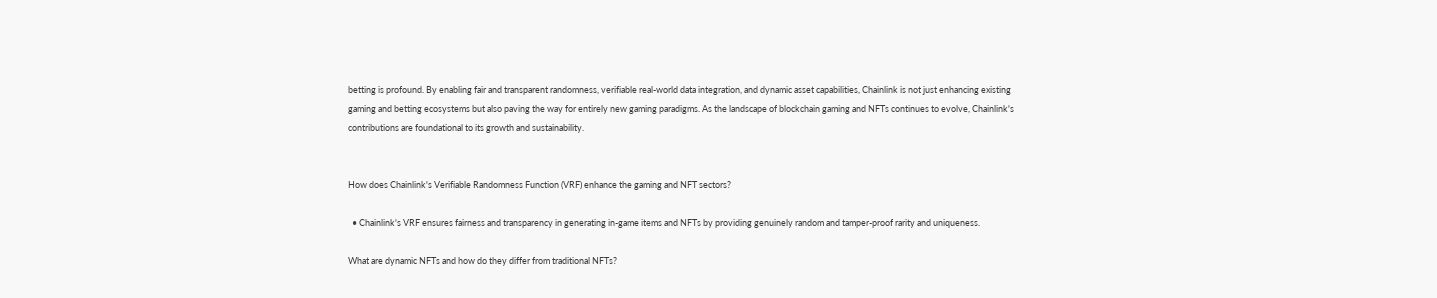betting is profound. By enabling fair and transparent randomness, verifiable real-world data integration, and dynamic asset capabilities, Chainlink is not just enhancing existing gaming and betting ecosystems but also paving the way for entirely new gaming paradigms. As the landscape of blockchain gaming and NFTs continues to evolve, Chainlink's contributions are foundational to its growth and sustainability.


How does Chainlink's Verifiable Randomness Function (VRF) enhance the gaming and NFT sectors?

  • Chainlink's VRF ensures fairness and transparency in generating in-game items and NFTs by providing genuinely random and tamper-proof rarity and uniqueness.

What are dynamic NFTs and how do they differ from traditional NFTs?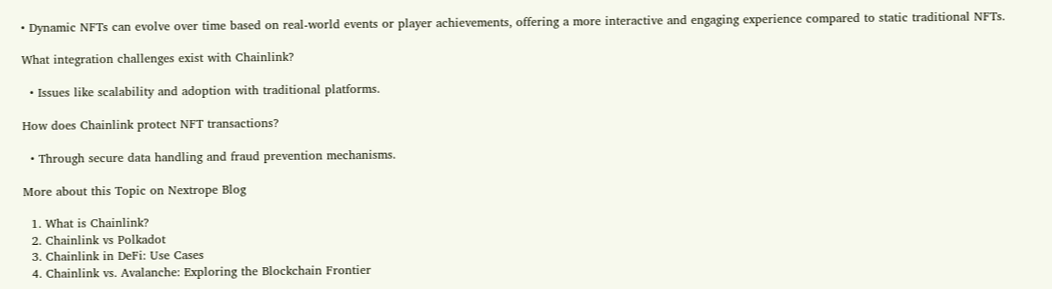• Dynamic NFTs can evolve over time based on real-world events or player achievements, offering a more interactive and engaging experience compared to static traditional NFTs.

What integration challenges exist with Chainlink?

  • Issues like scalability and adoption with traditional platforms.

How does Chainlink protect NFT transactions?

  • Through secure data handling and fraud prevention mechanisms.

More about this Topic on Nextrope Blog

  1. What is Chainlink?
  2. Chainlink vs Polkadot
  3. Chainlink in DeFi: Use Cases
  4. Chainlink vs. Avalanche: Exploring the Blockchain Frontier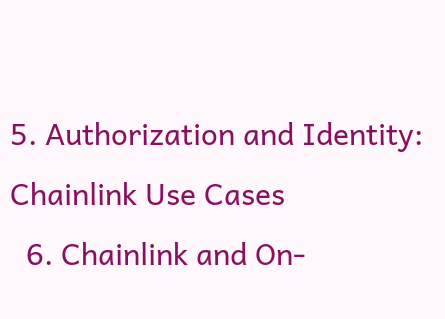5. Authorization and Identity: Chainlink Use Cases
  6. Chainlink and On-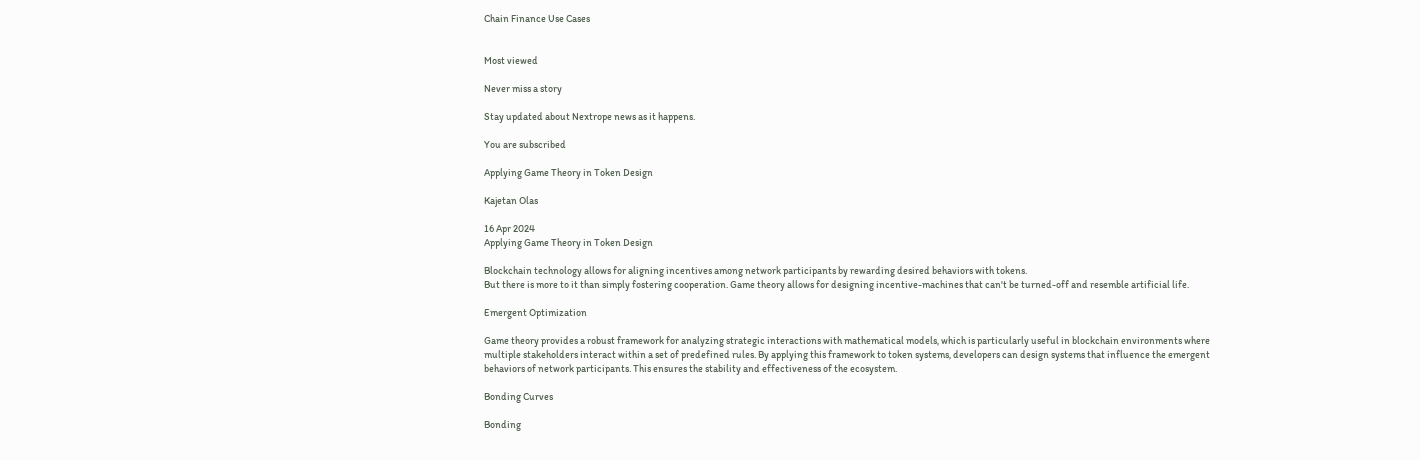Chain Finance Use Cases


Most viewed

Never miss a story

Stay updated about Nextrope news as it happens.

You are subscribed

Applying Game Theory in Token Design

Kajetan Olas

16 Apr 2024
Applying Game Theory in Token Design

Blockchain technology allows for aligning incentives among network participants by rewarding desired behaviors with tokens.
But there is more to it than simply fostering cooperation. Game theory allows for designing incentive-machines that can't be turned-off and resemble artificial life.

Emergent Optimization

Game theory provides a robust framework for analyzing strategic interactions with mathematical models, which is particularly useful in blockchain environments where multiple stakeholders interact within a set of predefined rules. By applying this framework to token systems, developers can design systems that influence the emergent behaviors of network participants. This ensures the stability and effectiveness of the ecosystem.

Bonding Curves

Bonding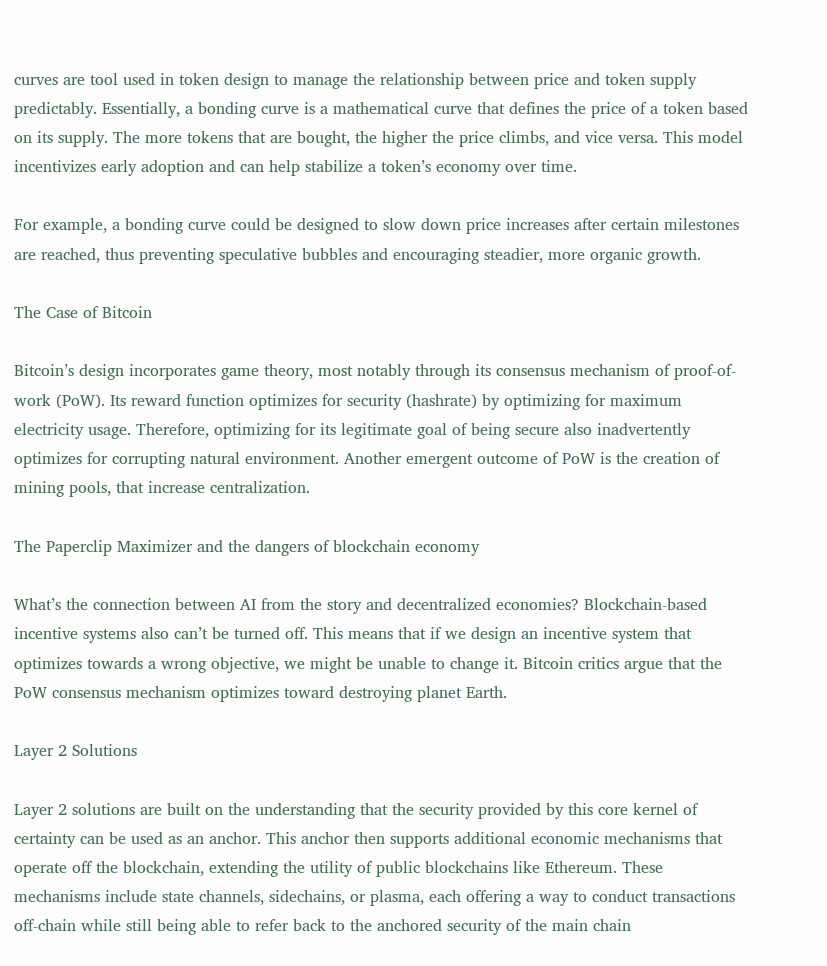curves are tool used in token design to manage the relationship between price and token supply predictably. Essentially, a bonding curve is a mathematical curve that defines the price of a token based on its supply. The more tokens that are bought, the higher the price climbs, and vice versa. This model incentivizes early adoption and can help stabilize a token’s economy over time.

For example, a bonding curve could be designed to slow down price increases after certain milestones are reached, thus preventing speculative bubbles and encouraging steadier, more organic growth.

The Case of Bitcoin

Bitcoin’s design incorporates game theory, most notably through its consensus mechanism of proof-of-work (PoW). Its reward function optimizes for security (hashrate) by optimizing for maximum electricity usage. Therefore, optimizing for its legitimate goal of being secure also inadvertently optimizes for corrupting natural environment. Another emergent outcome of PoW is the creation of mining pools, that increase centralization.

The Paperclip Maximizer and the dangers of blockchain economy

What’s the connection between AI from the story and decentralized economies? Blockchain-based incentive systems also can’t be turned off. This means that if we design an incentive system that optimizes towards a wrong objective, we might be unable to change it. Bitcoin critics argue that the PoW consensus mechanism optimizes toward destroying planet Earth.

Layer 2 Solutions

Layer 2 solutions are built on the understanding that the security provided by this core kernel of certainty can be used as an anchor. This anchor then supports additional economic mechanisms that operate off the blockchain, extending the utility of public blockchains like Ethereum. These mechanisms include state channels, sidechains, or plasma, each offering a way to conduct transactions off-chain while still being able to refer back to the anchored security of the main chain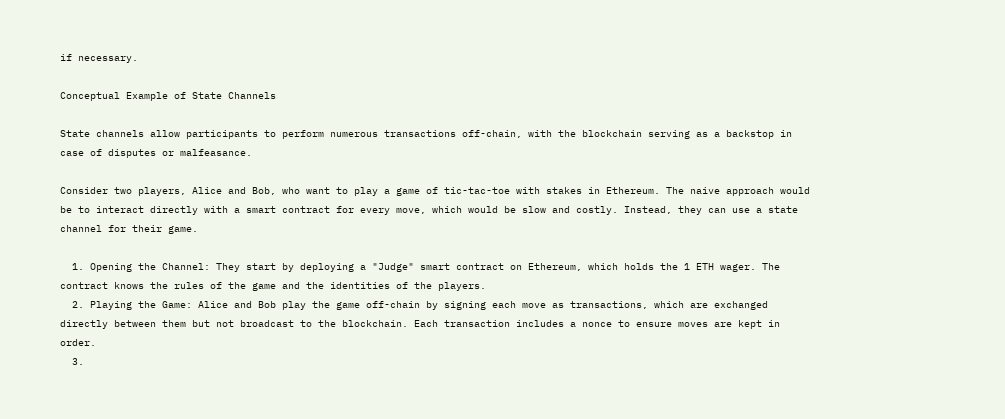if necessary.

Conceptual Example of State Channels

State channels allow participants to perform numerous transactions off-chain, with the blockchain serving as a backstop in case of disputes or malfeasance.

Consider two players, Alice and Bob, who want to play a game of tic-tac-toe with stakes in Ethereum. The naive approach would be to interact directly with a smart contract for every move, which would be slow and costly. Instead, they can use a state channel for their game.

  1. Opening the Channel: They start by deploying a "Judge" smart contract on Ethereum, which holds the 1 ETH wager. The contract knows the rules of the game and the identities of the players.
  2. Playing the Game: Alice and Bob play the game off-chain by signing each move as transactions, which are exchanged directly between them but not broadcast to the blockchain. Each transaction includes a nonce to ensure moves are kept in order.
  3.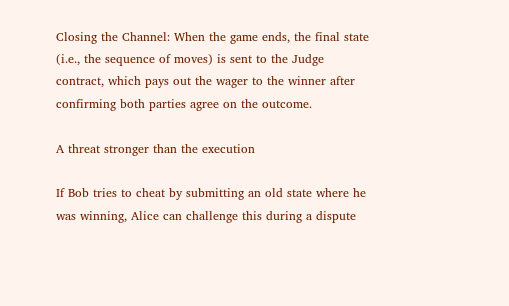Closing the Channel: When the game ends, the final state (i.e., the sequence of moves) is sent to the Judge contract, which pays out the wager to the winner after confirming both parties agree on the outcome.

A threat stronger than the execution

If Bob tries to cheat by submitting an old state where he was winning, Alice can challenge this during a dispute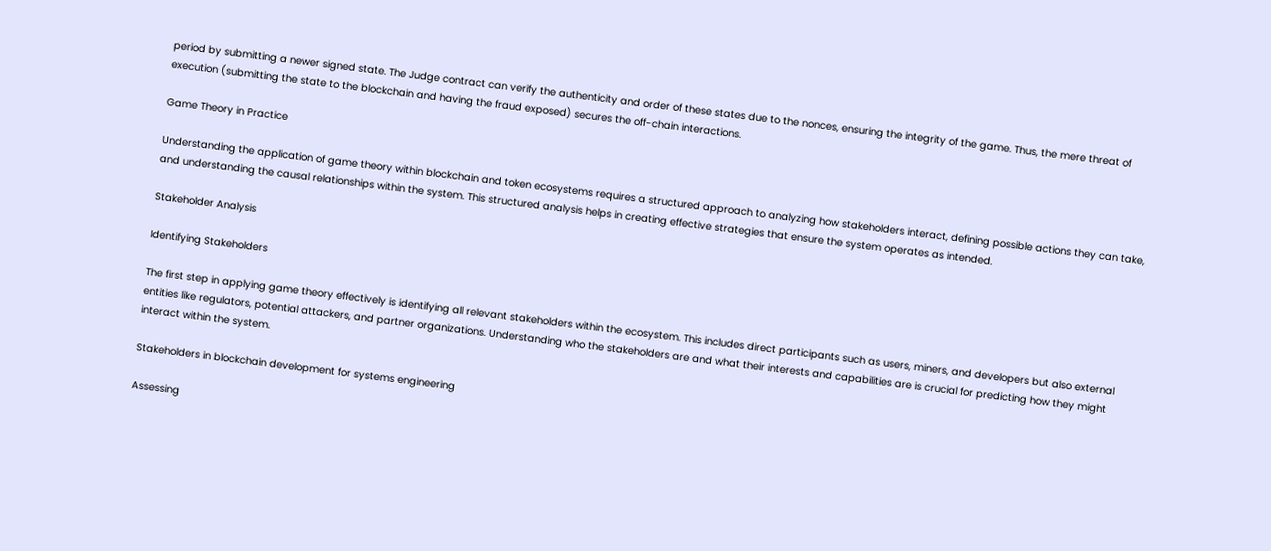period by submitting a newer signed state. The Judge contract can verify the authenticity and order of these states due to the nonces, ensuring the integrity of the game. Thus, the mere threat of execution (submitting the state to the blockchain and having the fraud exposed) secures the off-chain interactions.

Game Theory in Practice

Understanding the application of game theory within blockchain and token ecosystems requires a structured approach to analyzing how stakeholders interact, defining possible actions they can take, and understanding the causal relationships within the system. This structured analysis helps in creating effective strategies that ensure the system operates as intended.

Stakeholder Analysis

Identifying Stakeholders

The first step in applying game theory effectively is identifying all relevant stakeholders within the ecosystem. This includes direct participants such as users, miners, and developers but also external entities like regulators, potential attackers, and partner organizations. Understanding who the stakeholders are and what their interests and capabilities are is crucial for predicting how they might interact within the system.

Stakeholders in blockchain development for systems engineering

Assessing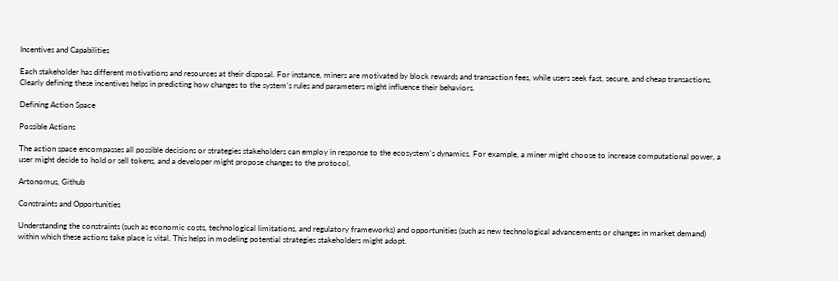Incentives and Capabilities

Each stakeholder has different motivations and resources at their disposal. For instance, miners are motivated by block rewards and transaction fees, while users seek fast, secure, and cheap transactions. Clearly defining these incentives helps in predicting how changes to the system’s rules and parameters might influence their behaviors.

Defining Action Space

Possible Actions

The action space encompasses all possible decisions or strategies stakeholders can employ in response to the ecosystem's dynamics. For example, a miner might choose to increase computational power, a user might decide to hold or sell tokens, and a developer might propose changes to the protocol.

Artonomus, Github

Constraints and Opportunities

Understanding the constraints (such as economic costs, technological limitations, and regulatory frameworks) and opportunities (such as new technological advancements or changes in market demand) within which these actions take place is vital. This helps in modeling potential strategies stakeholders might adopt.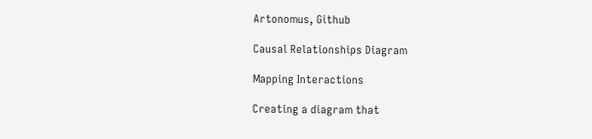Artonomus, Github

Causal Relationships Diagram

Mapping Interactions

Creating a diagram that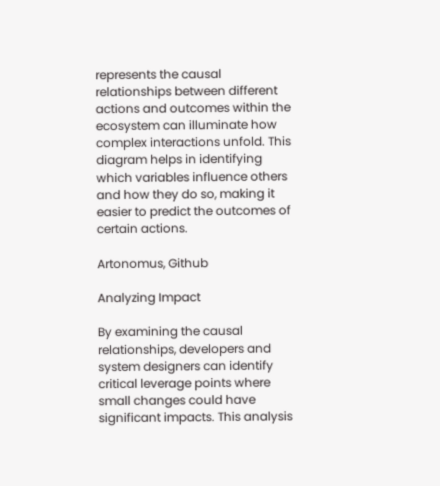represents the causal relationships between different actions and outcomes within the ecosystem can illuminate how complex interactions unfold. This diagram helps in identifying which variables influence others and how they do so, making it easier to predict the outcomes of certain actions.

Artonomus, Github

Analyzing Impact

By examining the causal relationships, developers and system designers can identify critical leverage points where small changes could have significant impacts. This analysis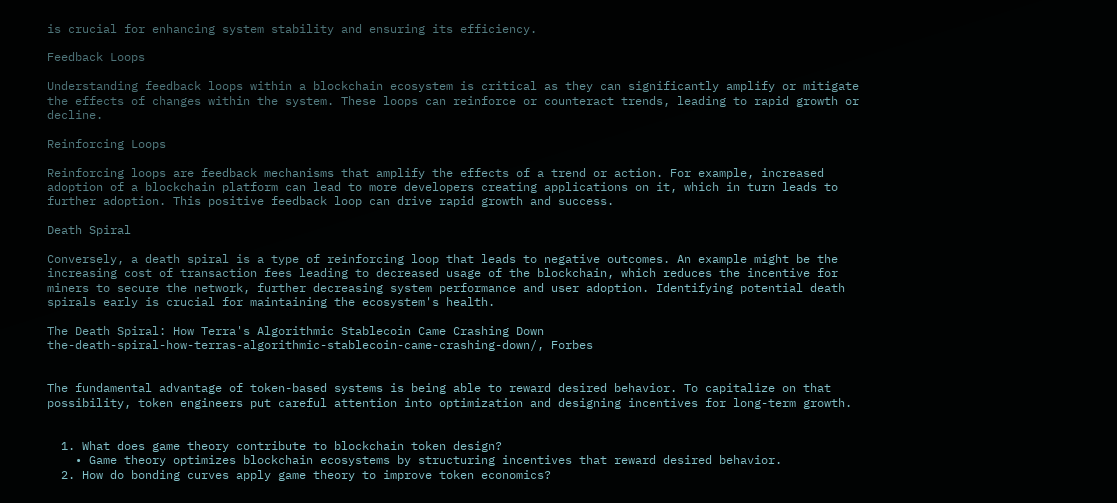is crucial for enhancing system stability and ensuring its efficiency.

Feedback Loops

Understanding feedback loops within a blockchain ecosystem is critical as they can significantly amplify or mitigate the effects of changes within the system. These loops can reinforce or counteract trends, leading to rapid growth or decline.

Reinforcing Loops

Reinforcing loops are feedback mechanisms that amplify the effects of a trend or action. For example, increased adoption of a blockchain platform can lead to more developers creating applications on it, which in turn leads to further adoption. This positive feedback loop can drive rapid growth and success.

Death Spiral

Conversely, a death spiral is a type of reinforcing loop that leads to negative outcomes. An example might be the increasing cost of transaction fees leading to decreased usage of the blockchain, which reduces the incentive for miners to secure the network, further decreasing system performance and user adoption. Identifying potential death spirals early is crucial for maintaining the ecosystem's health.

The Death Spiral: How Terra's Algorithmic Stablecoin Came Crashing Down
the-death-spiral-how-terras-algorithmic-stablecoin-came-crashing-down/, Forbes


The fundamental advantage of token-based systems is being able to reward desired behavior. To capitalize on that possibility, token engineers put careful attention into optimization and designing incentives for long-term growth.


  1. What does game theory contribute to blockchain token design?
    • Game theory optimizes blockchain ecosystems by structuring incentives that reward desired behavior.
  2. How do bonding curves apply game theory to improve token economics?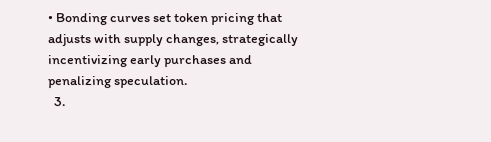• Bonding curves set token pricing that adjusts with supply changes, strategically incentivizing early purchases and penalizing speculation.
  3.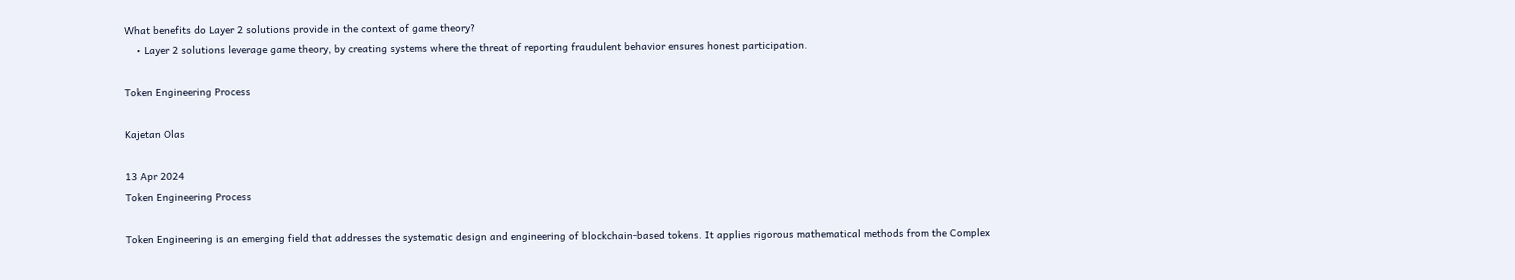What benefits do Layer 2 solutions provide in the context of game theory?
    • Layer 2 solutions leverage game theory, by creating systems where the threat of reporting fraudulent behavior ensures honest participation.

Token Engineering Process

Kajetan Olas

13 Apr 2024
Token Engineering Process

Token Engineering is an emerging field that addresses the systematic design and engineering of blockchain-based tokens. It applies rigorous mathematical methods from the Complex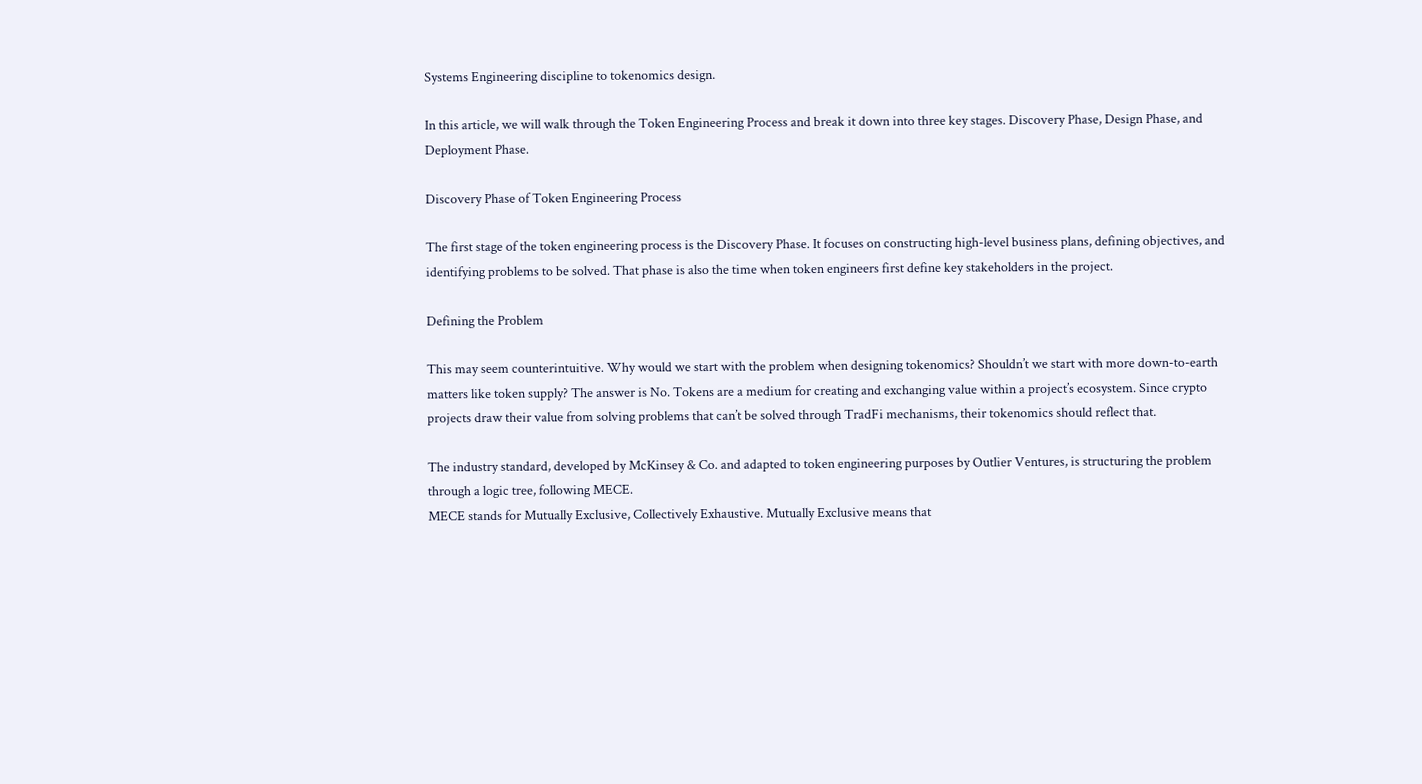Systems Engineering discipline to tokenomics design.

In this article, we will walk through the Token Engineering Process and break it down into three key stages. Discovery Phase, Design Phase, and Deployment Phase.

Discovery Phase of Token Engineering Process

The first stage of the token engineering process is the Discovery Phase. It focuses on constructing high-level business plans, defining objectives, and identifying problems to be solved. That phase is also the time when token engineers first define key stakeholders in the project.

Defining the Problem

This may seem counterintuitive. Why would we start with the problem when designing tokenomics? Shouldn’t we start with more down-to-earth matters like token supply? The answer is No. Tokens are a medium for creating and exchanging value within a project’s ecosystem. Since crypto projects draw their value from solving problems that can’t be solved through TradFi mechanisms, their tokenomics should reflect that.

The industry standard, developed by McKinsey & Co. and adapted to token engineering purposes by Outlier Ventures, is structuring the problem through a logic tree, following MECE.
MECE stands for Mutually Exclusive, Collectively Exhaustive. Mutually Exclusive means that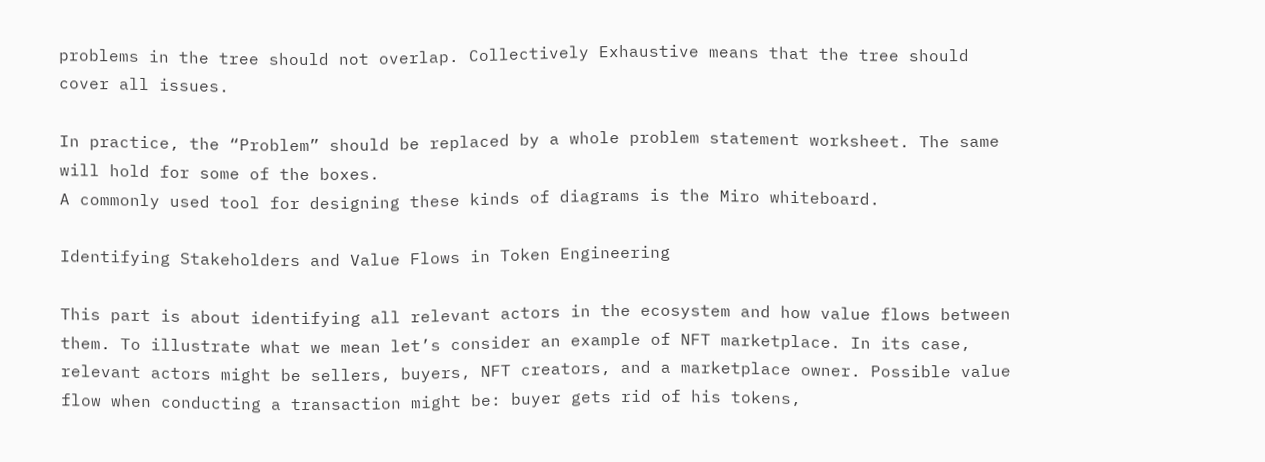problems in the tree should not overlap. Collectively Exhaustive means that the tree should cover all issues.

In practice, the “Problem” should be replaced by a whole problem statement worksheet. The same will hold for some of the boxes.
A commonly used tool for designing these kinds of diagrams is the Miro whiteboard.

Identifying Stakeholders and Value Flows in Token Engineering

This part is about identifying all relevant actors in the ecosystem and how value flows between them. To illustrate what we mean let’s consider an example of NFT marketplace. In its case, relevant actors might be sellers, buyers, NFT creators, and a marketplace owner. Possible value flow when conducting a transaction might be: buyer gets rid of his tokens,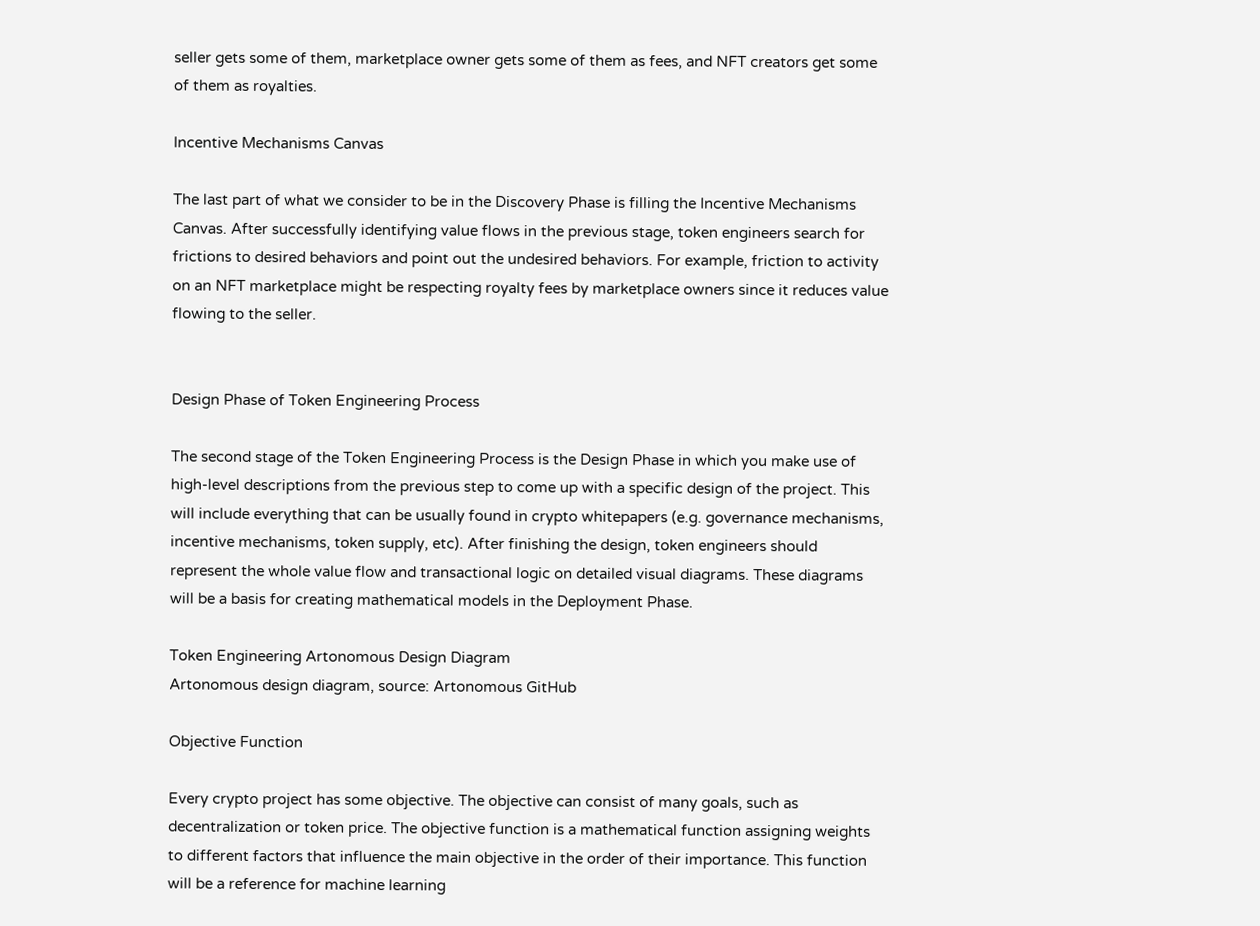seller gets some of them, marketplace owner gets some of them as fees, and NFT creators get some of them as royalties.

Incentive Mechanisms Canvas

The last part of what we consider to be in the Discovery Phase is filling the Incentive Mechanisms Canvas. After successfully identifying value flows in the previous stage, token engineers search for frictions to desired behaviors and point out the undesired behaviors. For example, friction to activity on an NFT marketplace might be respecting royalty fees by marketplace owners since it reduces value flowing to the seller.


Design Phase of Token Engineering Process

The second stage of the Token Engineering Process is the Design Phase in which you make use of high-level descriptions from the previous step to come up with a specific design of the project. This will include everything that can be usually found in crypto whitepapers (e.g. governance mechanisms, incentive mechanisms, token supply, etc). After finishing the design, token engineers should represent the whole value flow and transactional logic on detailed visual diagrams. These diagrams will be a basis for creating mathematical models in the Deployment Phase.

Token Engineering Artonomous Design Diagram
Artonomous design diagram, source: Artonomous GitHub

Objective Function

Every crypto project has some objective. The objective can consist of many goals, such as decentralization or token price. The objective function is a mathematical function assigning weights to different factors that influence the main objective in the order of their importance. This function will be a reference for machine learning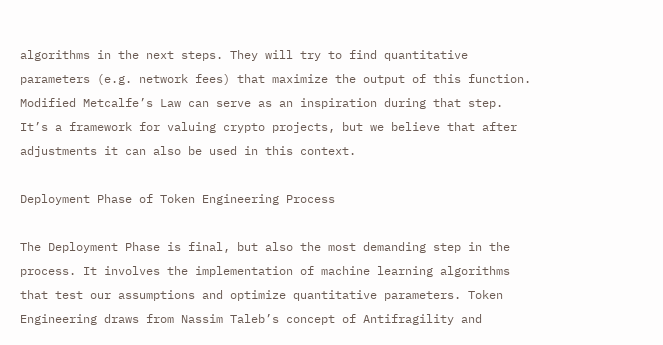algorithms in the next steps. They will try to find quantitative parameters (e.g. network fees) that maximize the output of this function.
Modified Metcalfe’s Law can serve as an inspiration during that step. It’s a framework for valuing crypto projects, but we believe that after adjustments it can also be used in this context.

Deployment Phase of Token Engineering Process

The Deployment Phase is final, but also the most demanding step in the process. It involves the implementation of machine learning algorithms that test our assumptions and optimize quantitative parameters. Token Engineering draws from Nassim Taleb’s concept of Antifragility and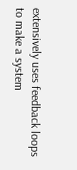extensively uses feedback loops to make a system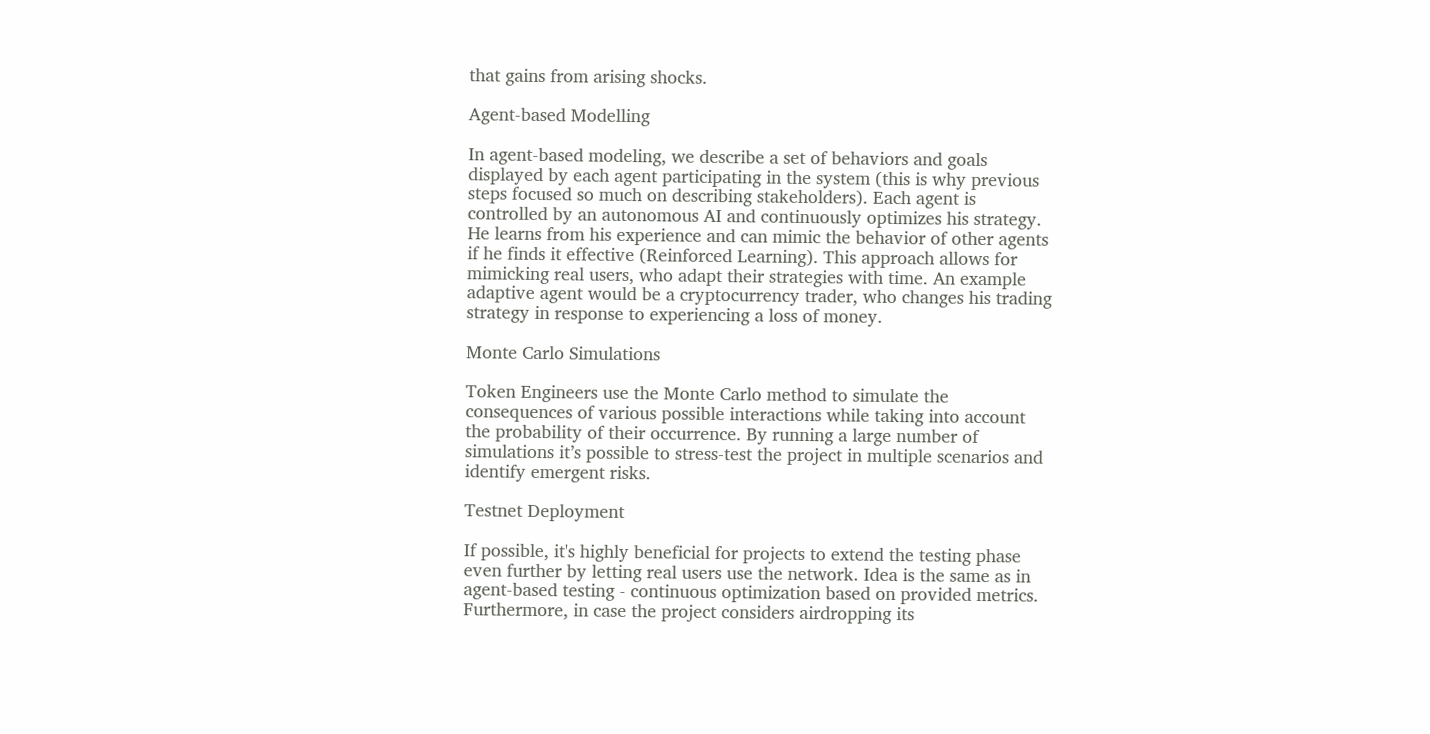that gains from arising shocks.

Agent-based Modelling

In agent-based modeling, we describe a set of behaviors and goals displayed by each agent participating in the system (this is why previous steps focused so much on describing stakeholders). Each agent is controlled by an autonomous AI and continuously optimizes his strategy. He learns from his experience and can mimic the behavior of other agents if he finds it effective (Reinforced Learning). This approach allows for mimicking real users, who adapt their strategies with time. An example adaptive agent would be a cryptocurrency trader, who changes his trading strategy in response to experiencing a loss of money.

Monte Carlo Simulations

Token Engineers use the Monte Carlo method to simulate the consequences of various possible interactions while taking into account the probability of their occurrence. By running a large number of simulations it’s possible to stress-test the project in multiple scenarios and identify emergent risks.

Testnet Deployment

If possible, it's highly beneficial for projects to extend the testing phase even further by letting real users use the network. Idea is the same as in agent-based testing - continuous optimization based on provided metrics. Furthermore, in case the project considers airdropping its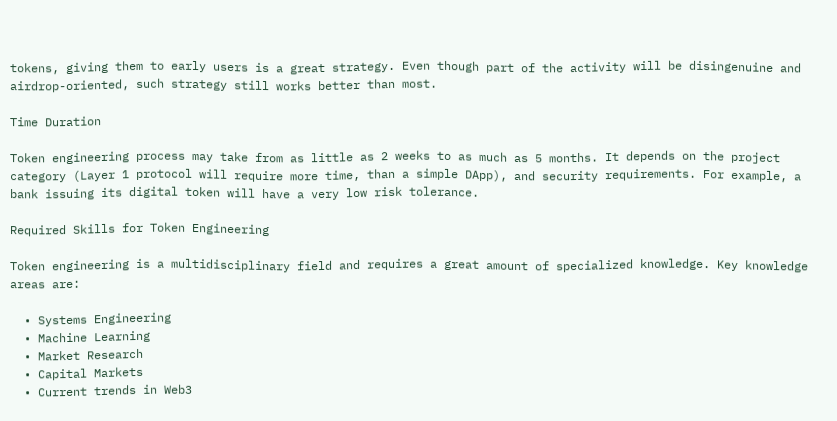tokens, giving them to early users is a great strategy. Even though part of the activity will be disingenuine and airdrop-oriented, such strategy still works better than most.

Time Duration

Token engineering process may take from as little as 2 weeks to as much as 5 months. It depends on the project category (Layer 1 protocol will require more time, than a simple DApp), and security requirements. For example, a bank issuing its digital token will have a very low risk tolerance.

Required Skills for Token Engineering

Token engineering is a multidisciplinary field and requires a great amount of specialized knowledge. Key knowledge areas are:

  • Systems Engineering
  • Machine Learning
  • Market Research
  • Capital Markets
  • Current trends in Web3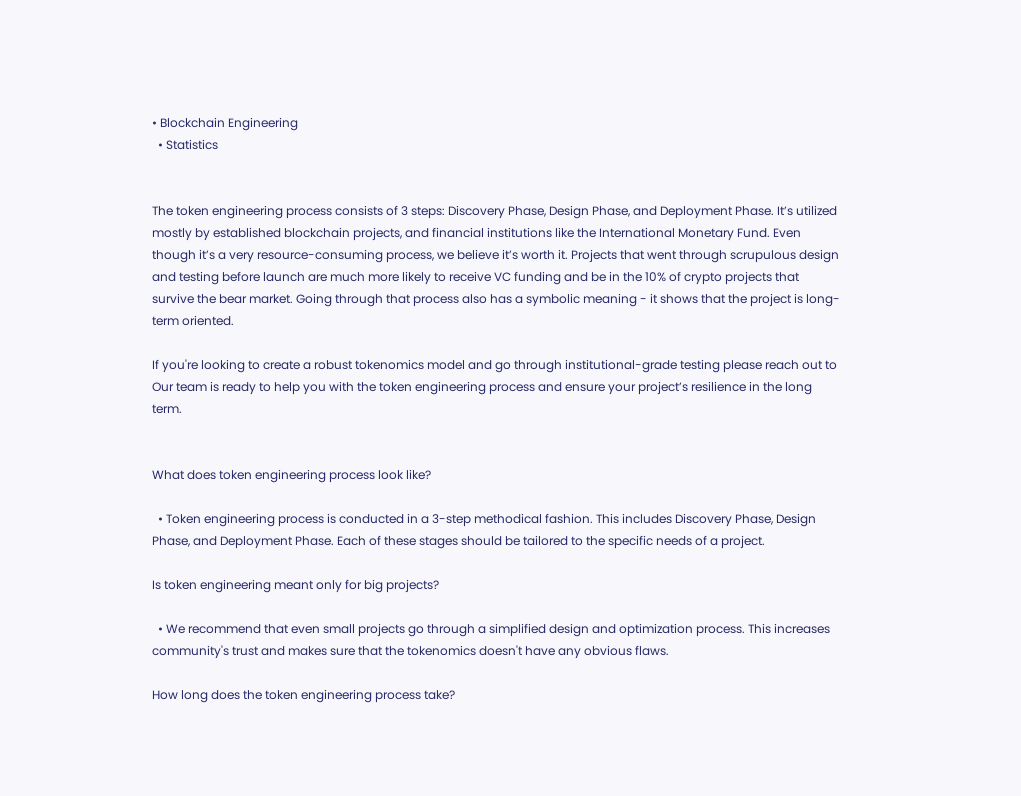• Blockchain Engineering
  • Statistics


The token engineering process consists of 3 steps: Discovery Phase, Design Phase, and Deployment Phase. It’s utilized mostly by established blockchain projects, and financial institutions like the International Monetary Fund. Even though it’s a very resource-consuming process, we believe it’s worth it. Projects that went through scrupulous design and testing before launch are much more likely to receive VC funding and be in the 10% of crypto projects that survive the bear market. Going through that process also has a symbolic meaning - it shows that the project is long-term oriented.

If you're looking to create a robust tokenomics model and go through institutional-grade testing please reach out to Our team is ready to help you with the token engineering process and ensure your project’s resilience in the long term.


What does token engineering process look like?

  • Token engineering process is conducted in a 3-step methodical fashion. This includes Discovery Phase, Design Phase, and Deployment Phase. Each of these stages should be tailored to the specific needs of a project.

Is token engineering meant only for big projects?

  • We recommend that even small projects go through a simplified design and optimization process. This increases community's trust and makes sure that the tokenomics doesn't have any obvious flaws.

How long does the token engineering process take?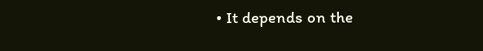• It depends on the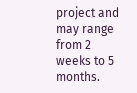project and may range from 2 weeks to 5 months.